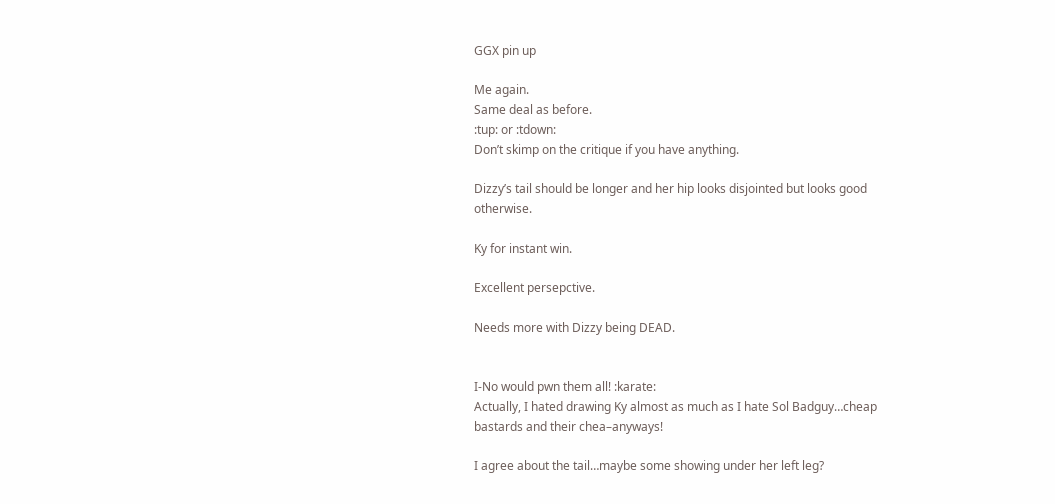GGX pin up

Me again.
Same deal as before.
:tup: or :tdown:
Don’t skimp on the critique if you have anything.

Dizzy’s tail should be longer and her hip looks disjointed but looks good otherwise.

Ky for instant win.

Excellent persepctive.

Needs more with Dizzy being DEAD.


I-No would pwn them all! :karate:
Actually, I hated drawing Ky almost as much as I hate Sol Badguy…cheap bastards and their chea–anyways!

I agree about the tail…maybe some showing under her left leg?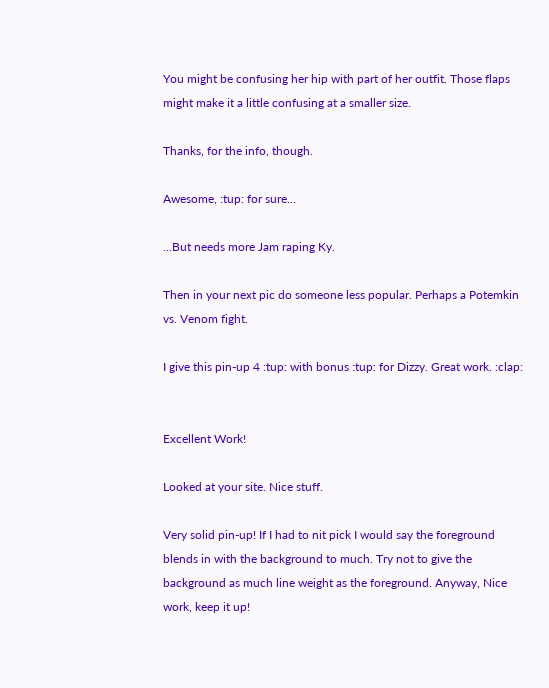You might be confusing her hip with part of her outfit. Those flaps might make it a little confusing at a smaller size.

Thanks, for the info, though.

Awesome, :tup: for sure…

…But needs more Jam raping Ky.

Then in your next pic do someone less popular. Perhaps a Potemkin vs. Venom fight.

I give this pin-up 4 :tup: with bonus :tup: for Dizzy. Great work. :clap:


Excellent Work!

Looked at your site. Nice stuff.

Very solid pin-up! If I had to nit pick I would say the foreground blends in with the background to much. Try not to give the background as much line weight as the foreground. Anyway, Nice work, keep it up!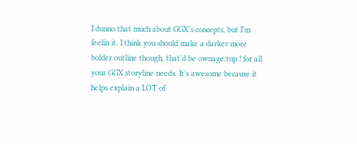I dunno that much about GGX’s concepts, but I’m feelin it. I think you should make a darker more bolder outline though, that’d be ownage:tup:! for all your GGX storyline needs. It’s awesome because it helps explain a LOT of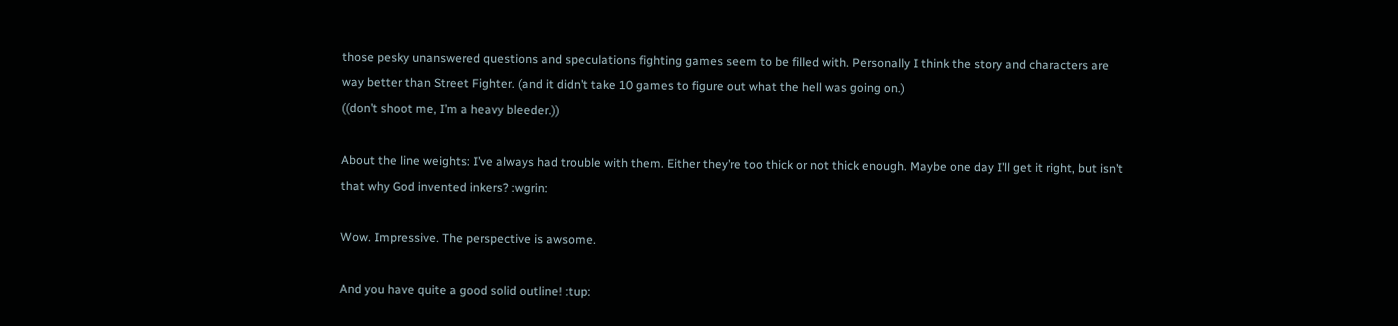those pesky unanswered questions and speculations fighting games seem to be filled with. Personally I think the story and characters are way better than Street Fighter. (and it didn’t take 10 games to figure out what the hell was going on.)
((don’t shoot me, I’m a heavy bleeder.))

About the line weights: I’ve always had trouble with them. Either they’re too thick or not thick enough. Maybe one day I’ll get it right, but isn’t that why God invented inkers? :wgrin:

Wow. Impressive. The perspective is awsome.

And you have quite a good solid outline! :tup: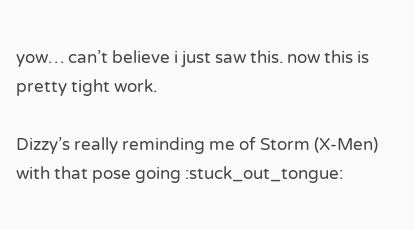yow… can’t believe i just saw this. now this is pretty tight work.

Dizzy’s really reminding me of Storm (X-Men) with that pose going :stuck_out_tongue: